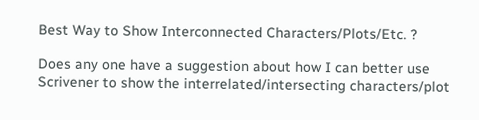Best Way to Show Interconnected Characters/Plots/Etc. ?

Does any one have a suggestion about how I can better use Scrivener to show the interrelated/intersecting characters/plot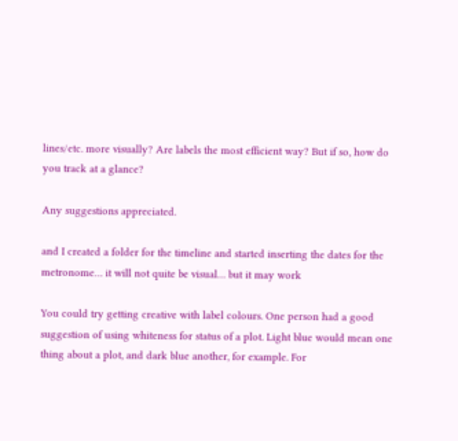lines/etc. more visually? Are labels the most efficient way? But if so, how do you track at a glance?

Any suggestions appreciated.

and I created a folder for the timeline and started inserting the dates for the metronome… it will not quite be visual… but it may work

You could try getting creative with label colours. One person had a good suggestion of using whiteness for status of a plot. Light blue would mean one thing about a plot, and dark blue another, for example. For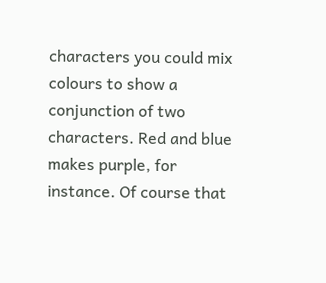characters you could mix colours to show a conjunction of two characters. Red and blue makes purple, for instance. Of course that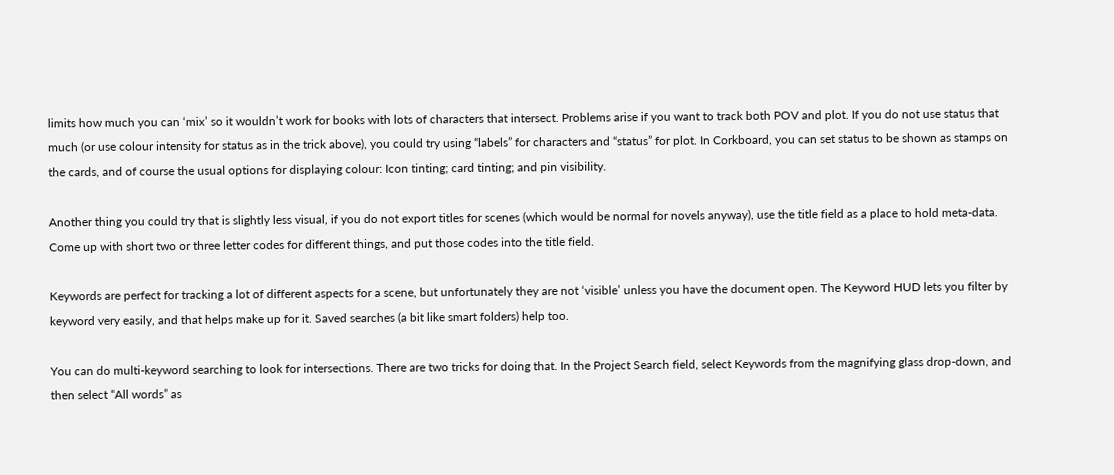limits how much you can ‘mix’ so it wouldn’t work for books with lots of characters that intersect. Problems arise if you want to track both POV and plot. If you do not use status that much (or use colour intensity for status as in the trick above), you could try using “labels” for characters and “status” for plot. In Corkboard, you can set status to be shown as stamps on the cards, and of course the usual options for displaying colour: Icon tinting; card tinting; and pin visibility.

Another thing you could try that is slightly less visual, if you do not export titles for scenes (which would be normal for novels anyway), use the title field as a place to hold meta-data. Come up with short two or three letter codes for different things, and put those codes into the title field.

Keywords are perfect for tracking a lot of different aspects for a scene, but unfortunately they are not ‘visible’ unless you have the document open. The Keyword HUD lets you filter by keyword very easily, and that helps make up for it. Saved searches (a bit like smart folders) help too.

You can do multi-keyword searching to look for intersections. There are two tricks for doing that. In the Project Search field, select Keywords from the magnifying glass drop-down, and then select “All words” as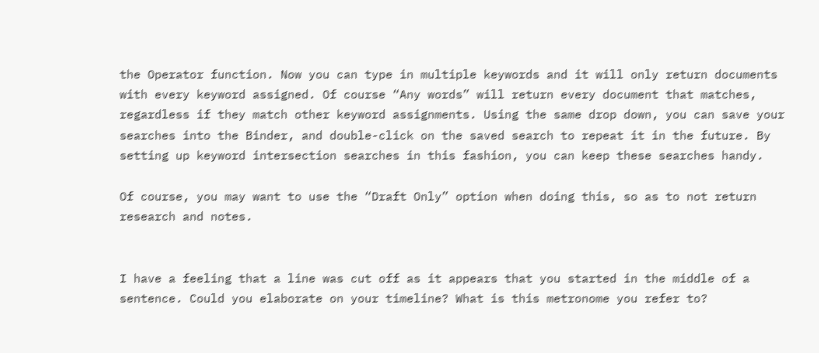the Operator function. Now you can type in multiple keywords and it will only return documents with every keyword assigned. Of course “Any words” will return every document that matches, regardless if they match other keyword assignments. Using the same drop down, you can save your searches into the Binder, and double-click on the saved search to repeat it in the future. By setting up keyword intersection searches in this fashion, you can keep these searches handy.

Of course, you may want to use the “Draft Only” option when doing this, so as to not return research and notes.


I have a feeling that a line was cut off as it appears that you started in the middle of a sentence. Could you elaborate on your timeline? What is this metronome you refer to?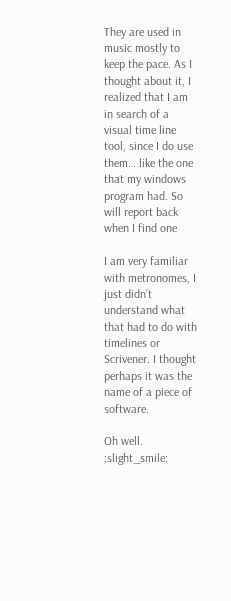They are used in music mostly to keep the pace. As I thought about it, I realized that I am in search of a visual time line tool, since I do use them… like the one that my windows program had. So will report back when I find one

I am very familiar with metronomes, I just didn’t understand what that had to do with timelines or Scrivener. I thought perhaps it was the name of a piece of software.

Oh well. :slight_smile: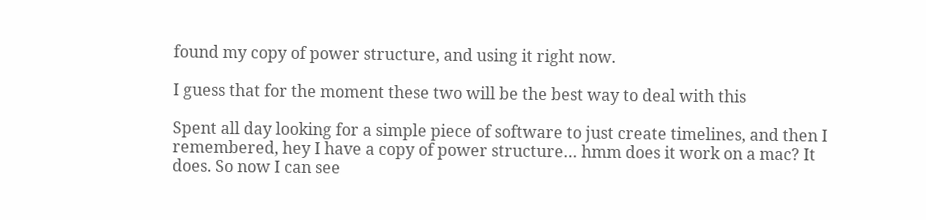found my copy of power structure, and using it right now.

I guess that for the moment these two will be the best way to deal with this

Spent all day looking for a simple piece of software to just create timelines, and then I remembered, hey I have a copy of power structure… hmm does it work on a mac? It does. So now I can see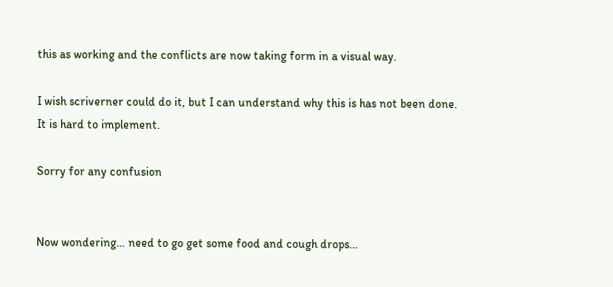this as working and the conflicts are now taking form in a visual way.

I wish scriverner could do it, but I can understand why this is has not been done. It is hard to implement.

Sorry for any confusion


Now wondering… need to go get some food and cough drops…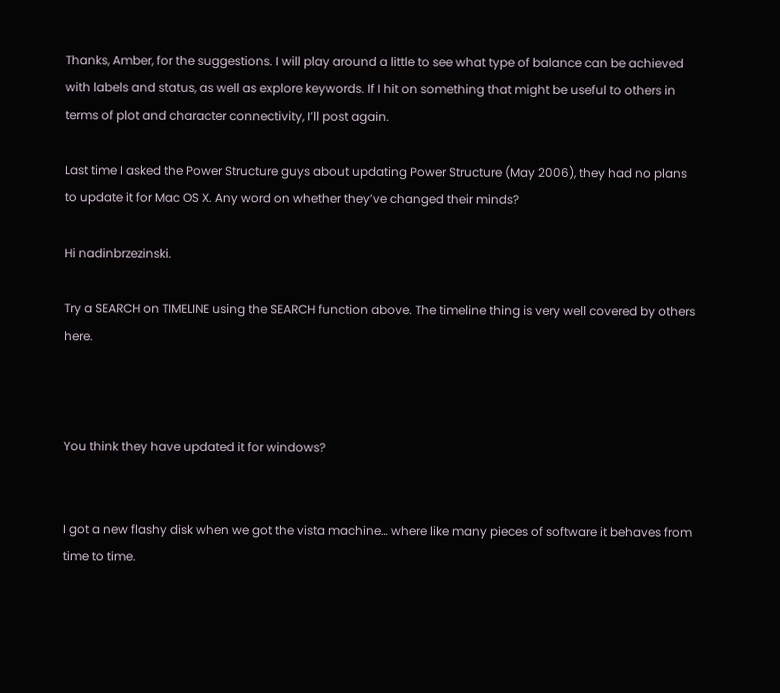Thanks, Amber, for the suggestions. I will play around a little to see what type of balance can be achieved with labels and status, as well as explore keywords. If I hit on something that might be useful to others in terms of plot and character connectivity, I’ll post again.

Last time I asked the Power Structure guys about updating Power Structure (May 2006), they had no plans to update it for Mac OS X. Any word on whether they’ve changed their minds?

Hi nadinbrzezinski.

Try a SEARCH on TIMELINE using the SEARCH function above. The timeline thing is very well covered by others here.



You think they have updated it for windows?


I got a new flashy disk when we got the vista machine… where like many pieces of software it behaves from time to time.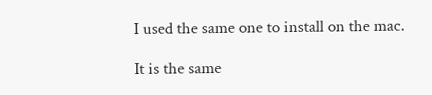I used the same one to install on the mac.

It is the same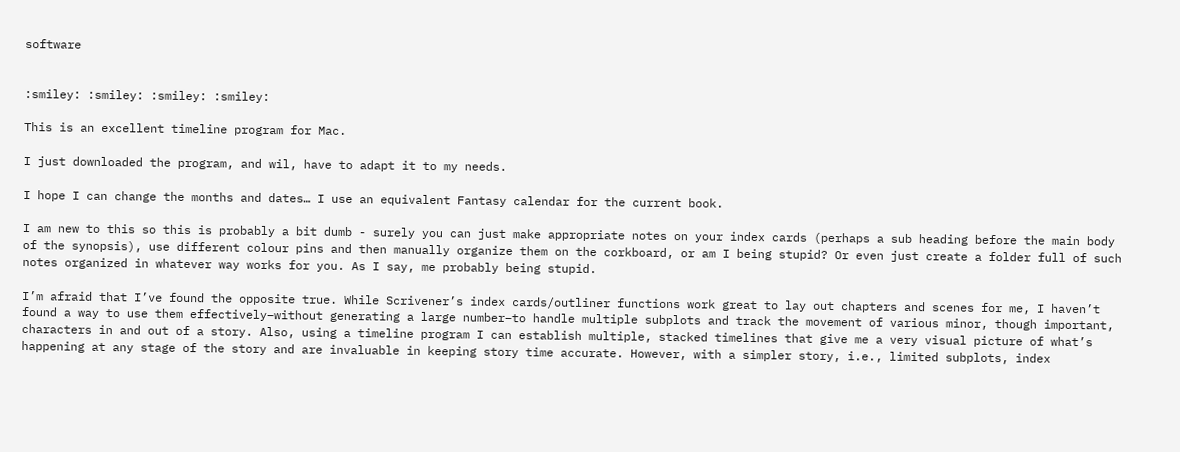software


:smiley: :smiley: :smiley: :smiley:

This is an excellent timeline program for Mac.

I just downloaded the program, and wil, have to adapt it to my needs.

I hope I can change the months and dates… I use an equivalent Fantasy calendar for the current book.

I am new to this so this is probably a bit dumb - surely you can just make appropriate notes on your index cards (perhaps a sub heading before the main body of the synopsis), use different colour pins and then manually organize them on the corkboard, or am I being stupid? Or even just create a folder full of such notes organized in whatever way works for you. As I say, me probably being stupid.

I’m afraid that I’ve found the opposite true. While Scrivener’s index cards/outliner functions work great to lay out chapters and scenes for me, I haven’t found a way to use them effectively–without generating a large number–to handle multiple subplots and track the movement of various minor, though important, characters in and out of a story. Also, using a timeline program I can establish multiple, stacked timelines that give me a very visual picture of what’s happening at any stage of the story and are invaluable in keeping story time accurate. However, with a simpler story, i.e., limited subplots, index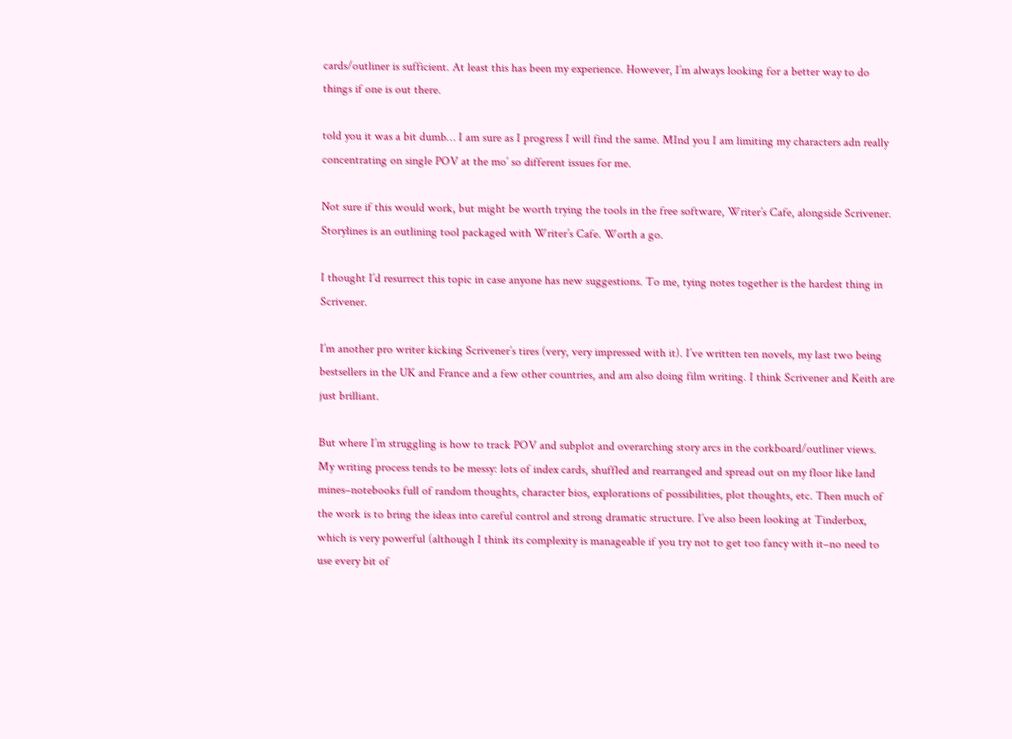cards/outliner is sufficient. At least this has been my experience. However, I’m always looking for a better way to do things if one is out there.

told you it was a bit dumb… I am sure as I progress I will find the same. MInd you I am limiting my characters adn really concentrating on single POV at the mo’ so different issues for me.

Not sure if this would work, but might be worth trying the tools in the free software, Writer’s Cafe, alongside Scrivener. Storylines is an outlining tool packaged with Writer’s Cafe. Worth a go.

I thought I’d resurrect this topic in case anyone has new suggestions. To me, tying notes together is the hardest thing in Scrivener.

I’m another pro writer kicking Scrivener’s tires (very, very impressed with it). I’ve written ten novels, my last two being bestsellers in the UK and France and a few other countries, and am also doing film writing. I think Scrivener and Keith are just brilliant.

But where I’m struggling is how to track POV and subplot and overarching story arcs in the corkboard/outliner views. My writing process tends to be messy: lots of index cards, shuffled and rearranged and spread out on my floor like land mines–notebooks full of random thoughts, character bios, explorations of possibilities, plot thoughts, etc. Then much of the work is to bring the ideas into careful control and strong dramatic structure. I’ve also been looking at Tinderbox, which is very powerful (although I think its complexity is manageable if you try not to get too fancy with it–no need to use every bit of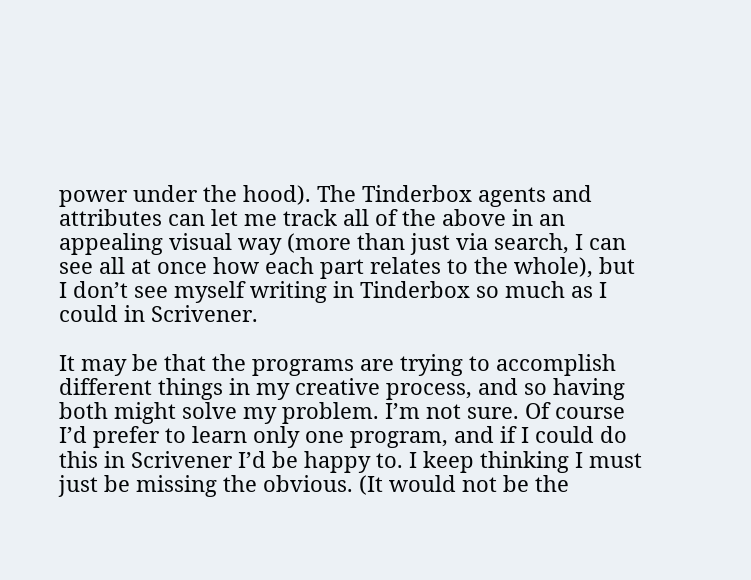power under the hood). The Tinderbox agents and attributes can let me track all of the above in an appealing visual way (more than just via search, I can see all at once how each part relates to the whole), but I don’t see myself writing in Tinderbox so much as I could in Scrivener.

It may be that the programs are trying to accomplish different things in my creative process, and so having both might solve my problem. I’m not sure. Of course I’d prefer to learn only one program, and if I could do this in Scrivener I’d be happy to. I keep thinking I must just be missing the obvious. (It would not be the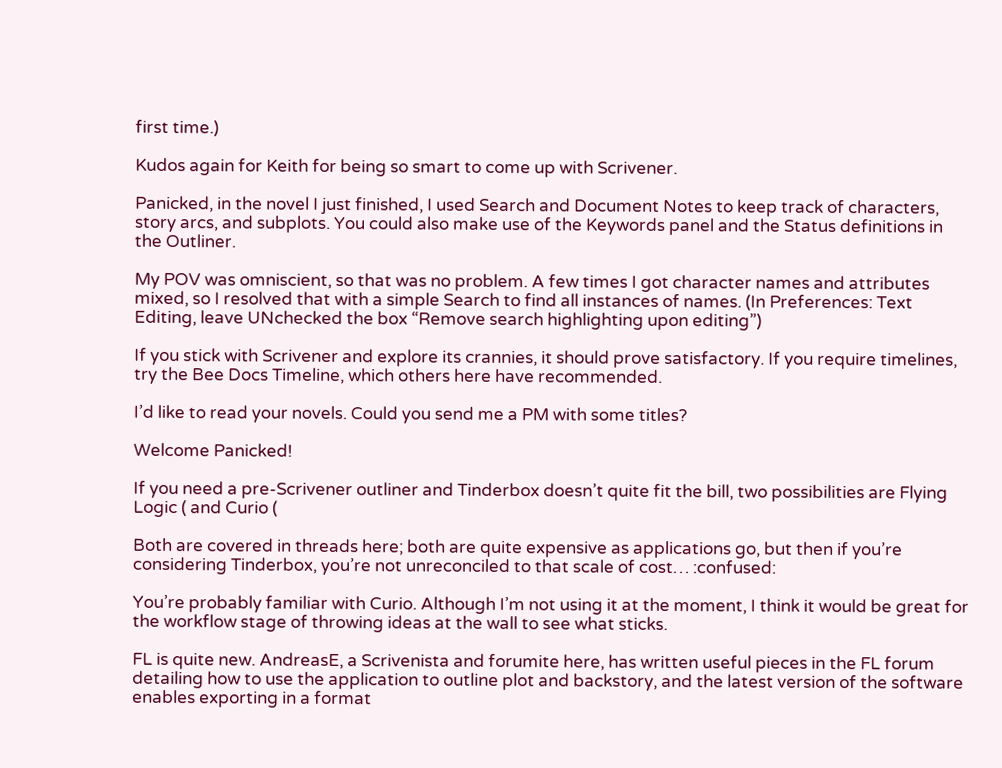first time.)

Kudos again for Keith for being so smart to come up with Scrivener.

Panicked, in the novel I just finished, I used Search and Document Notes to keep track of characters, story arcs, and subplots. You could also make use of the Keywords panel and the Status definitions in the Outliner.

My POV was omniscient, so that was no problem. A few times I got character names and attributes mixed, so I resolved that with a simple Search to find all instances of names. (In Preferences: Text Editing, leave UNchecked the box “Remove search highlighting upon editing”)

If you stick with Scrivener and explore its crannies, it should prove satisfactory. If you require timelines, try the Bee Docs Timeline, which others here have recommended.

I’d like to read your novels. Could you send me a PM with some titles?

Welcome Panicked!

If you need a pre-Scrivener outliner and Tinderbox doesn’t quite fit the bill, two possibilities are Flying Logic ( and Curio (

Both are covered in threads here; both are quite expensive as applications go, but then if you’re considering Tinderbox, you’re not unreconciled to that scale of cost… :confused:

You’re probably familiar with Curio. Although I’m not using it at the moment, I think it would be great for the workflow stage of throwing ideas at the wall to see what sticks.

FL is quite new. AndreasE, a Scrivenista and forumite here, has written useful pieces in the FL forum detailing how to use the application to outline plot and backstory, and the latest version of the software enables exporting in a format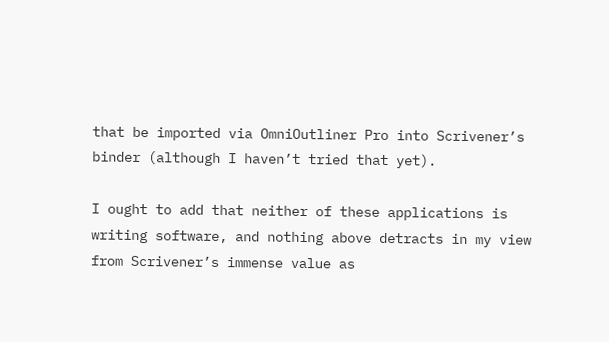that be imported via OmniOutliner Pro into Scrivener’s binder (although I haven’t tried that yet).

I ought to add that neither of these applications is writing software, and nothing above detracts in my view from Scrivener’s immense value as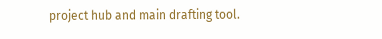project hub and main drafting tool.